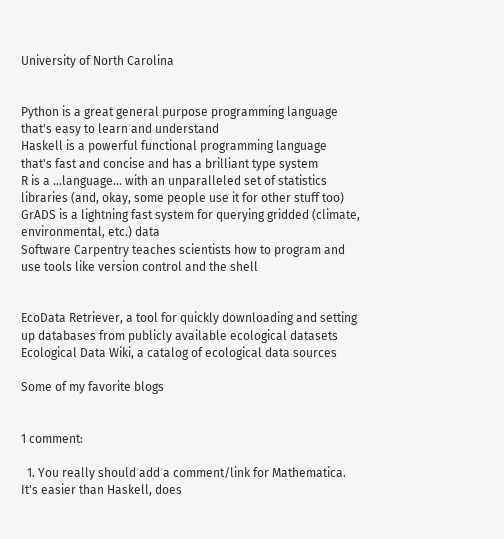University of North Carolina


Python is a great general purpose programming language that's easy to learn and understand
Haskell is a powerful functional programming language that's fast and concise and has a brilliant type system
R is a ...language... with an unparalleled set of statistics libraries (and, okay, some people use it for other stuff too)
GrADS is a lightning fast system for querying gridded (climate, environmental, etc.) data
Software Carpentry teaches scientists how to program and use tools like version control and the shell


EcoData Retriever, a tool for quickly downloading and setting up databases from publicly available ecological datasets
Ecological Data Wiki, a catalog of ecological data sources

Some of my favorite blogs


1 comment:

  1. You really should add a comment/link for Mathematica. It's easier than Haskell, does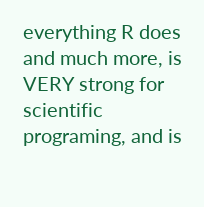everything R does and much more, is VERY strong for scientific programing, and is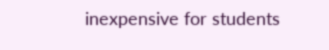inexpensive for students